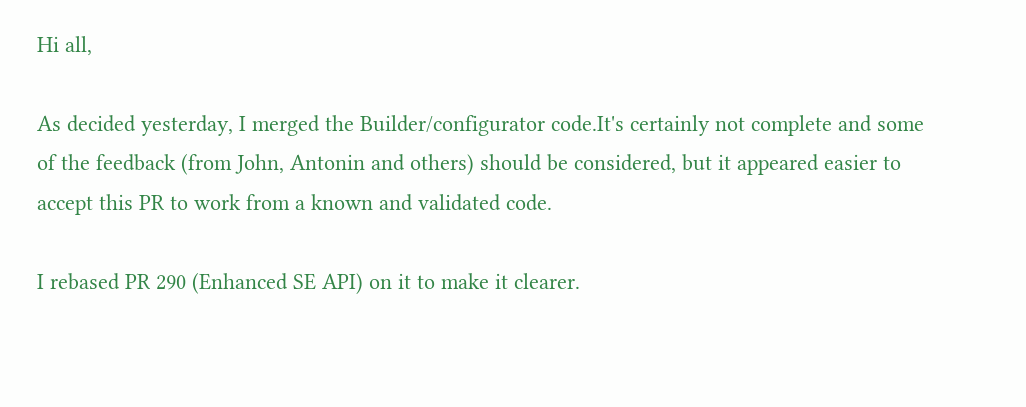Hi all,

As decided yesterday, I merged the Builder/configurator code.It's certainly not complete and some of the feedback (from John, Antonin and others) should be considered, but it appeared easier to accept this PR to work from a known and validated code.

I rebased PR 290 (Enhanced SE API) on it to make it clearer.